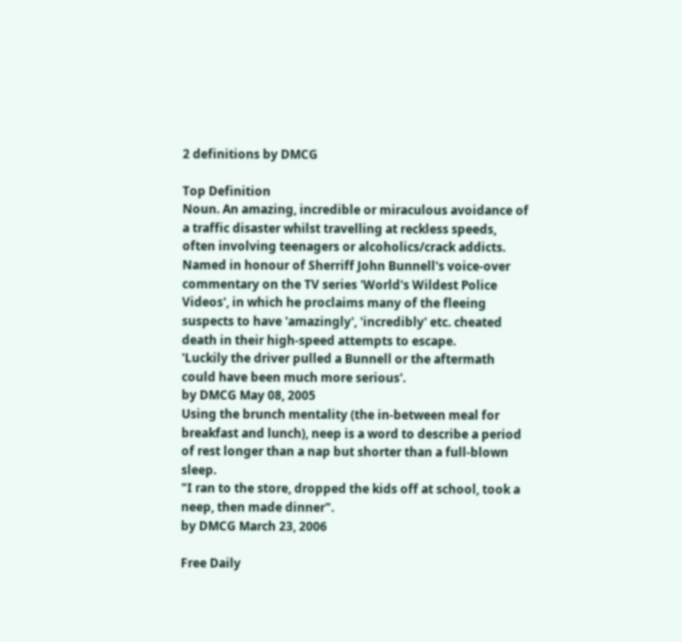2 definitions by DMCG

Top Definition
Noun. An amazing, incredible or miraculous avoidance of a traffic disaster whilst travelling at reckless speeds, often involving teenagers or alcoholics/crack addicts. Named in honour of Sherriff John Bunnell's voice-over commentary on the TV series 'World's Wildest Police Videos', in which he proclaims many of the fleeing suspects to have 'amazingly', 'incredibly' etc. cheated death in their high-speed attempts to escape.
'Luckily the driver pulled a Bunnell or the aftermath could have been much more serious'.
by DMCG May 08, 2005
Using the brunch mentality (the in-between meal for breakfast and lunch), neep is a word to describe a period of rest longer than a nap but shorter than a full-blown sleep.
"I ran to the store, dropped the kids off at school, took a neep, then made dinner".
by DMCG March 23, 2006

Free Daily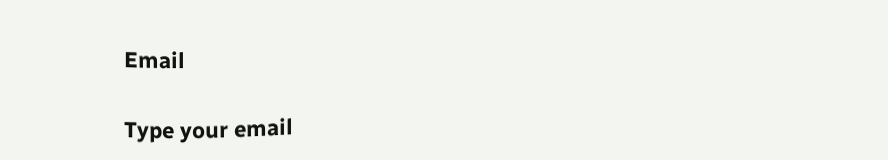Email

Type your email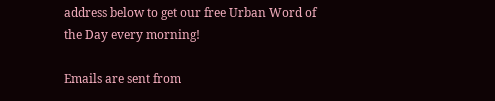address below to get our free Urban Word of the Day every morning!

Emails are sent from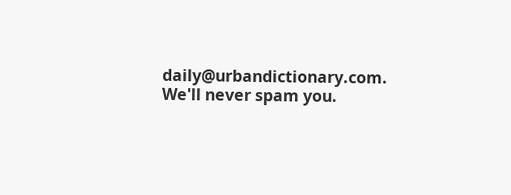daily@urbandictionary.com. We'll never spam you.